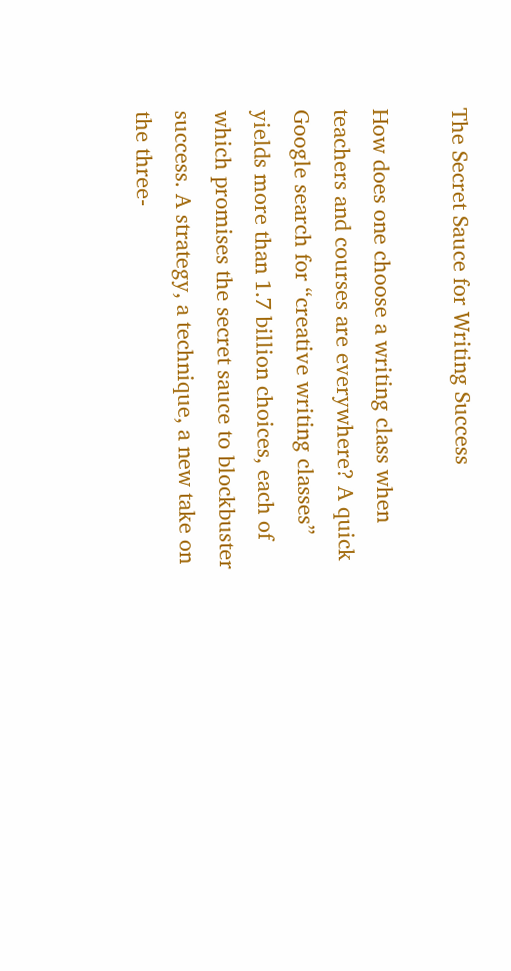The Secret Sauce for Writing Success

How does one choose a writing class when teachers and courses are everywhere? A quick Google search for “creative writing classes” yields more than 1.7 billion choices, each of which promises the secret sauce to blockbuster success. A strategy, a technique, a new take on the three-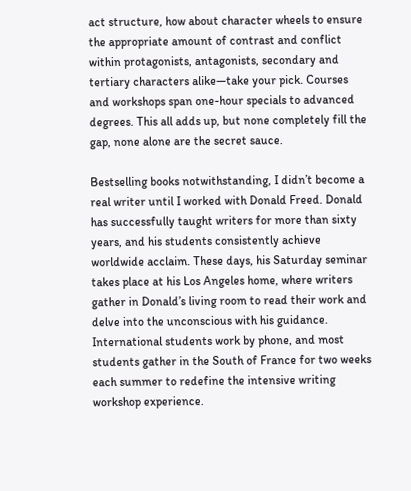act structure, how about character wheels to ensure the appropriate amount of contrast and conflict within protagonists, antagonists, secondary and tertiary characters alike—take your pick. Courses and workshops span one-hour specials to advanced degrees. This all adds up, but none completely fill the gap, none alone are the secret sauce.

Bestselling books notwithstanding, I didn’t become a real writer until I worked with Donald Freed. Donald has successfully taught writers for more than sixty years, and his students consistently achieve worldwide acclaim. These days, his Saturday seminar takes place at his Los Angeles home, where writers gather in Donald’s living room to read their work and delve into the unconscious with his guidance. International students work by phone, and most students gather in the South of France for two weeks each summer to redefine the intensive writing workshop experience.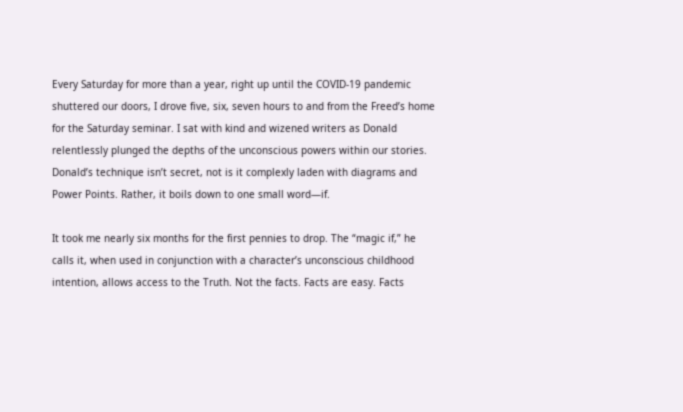Every Saturday for more than a year, right up until the COVID-19 pandemic shuttered our doors, I drove five, six, seven hours to and from the Freed’s home for the Saturday seminar. I sat with kind and wizened writers as Donald relentlessly plunged the depths of the unconscious powers within our stories.
Donald’s technique isn’t secret, not is it complexly laden with diagrams and Power Points. Rather, it boils down to one small word—if.

It took me nearly six months for the first pennies to drop. The “magic if,” he calls it, when used in conjunction with a character’s unconscious childhood intention, allows access to the Truth. Not the facts. Facts are easy. Facts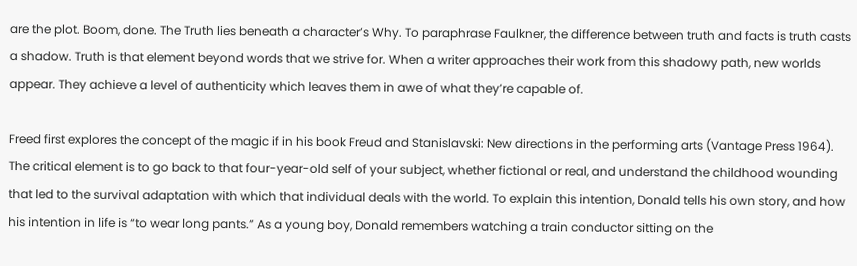are the plot. Boom, done. The Truth lies beneath a character’s Why. To paraphrase Faulkner, the difference between truth and facts is truth casts a shadow. Truth is that element beyond words that we strive for. When a writer approaches their work from this shadowy path, new worlds appear. They achieve a level of authenticity which leaves them in awe of what they’re capable of.

Freed first explores the concept of the magic if in his book Freud and Stanislavski: New directions in the performing arts (Vantage Press 1964). The critical element is to go back to that four-year-old self of your subject, whether fictional or real, and understand the childhood wounding that led to the survival adaptation with which that individual deals with the world. To explain this intention, Donald tells his own story, and how his intention in life is “to wear long pants.” As a young boy, Donald remembers watching a train conductor sitting on the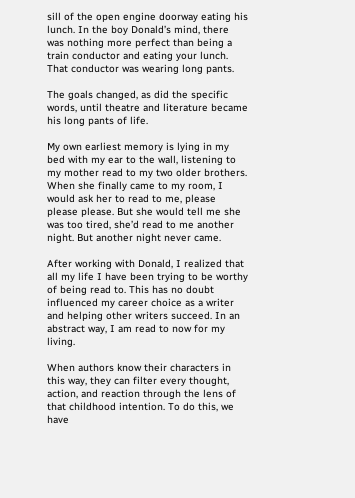sill of the open engine doorway eating his lunch. In the boy Donald’s mind, there was nothing more perfect than being a train conductor and eating your lunch. That conductor was wearing long pants.

The goals changed, as did the specific words, until theatre and literature became his long pants of life.

My own earliest memory is lying in my bed with my ear to the wall, listening to my mother read to my two older brothers. When she finally came to my room, I would ask her to read to me, please please please. But she would tell me she was too tired, she’d read to me another night. But another night never came.

After working with Donald, I realized that all my life I have been trying to be worthy of being read to. This has no doubt influenced my career choice as a writer and helping other writers succeed. In an abstract way, I am read to now for my living.

When authors know their characters in this way, they can filter every thought, action, and reaction through the lens of that childhood intention. To do this, we have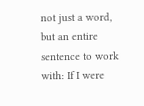not just a word, but an entire sentence to work with: If I were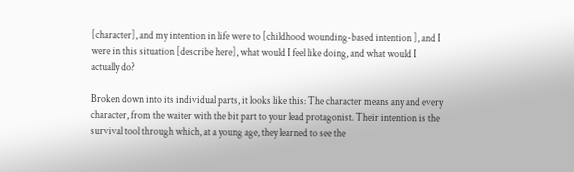[character], and my intention in life were to [childhood wounding-based intention ], and I were in this situation [describe here], what would I feel like doing, and what would I actually do?

Broken down into its individual parts, it looks like this: The character means any and every character, from the waiter with the bit part to your lead protagonist. Their intention is the survival tool through which, at a young age, they learned to see the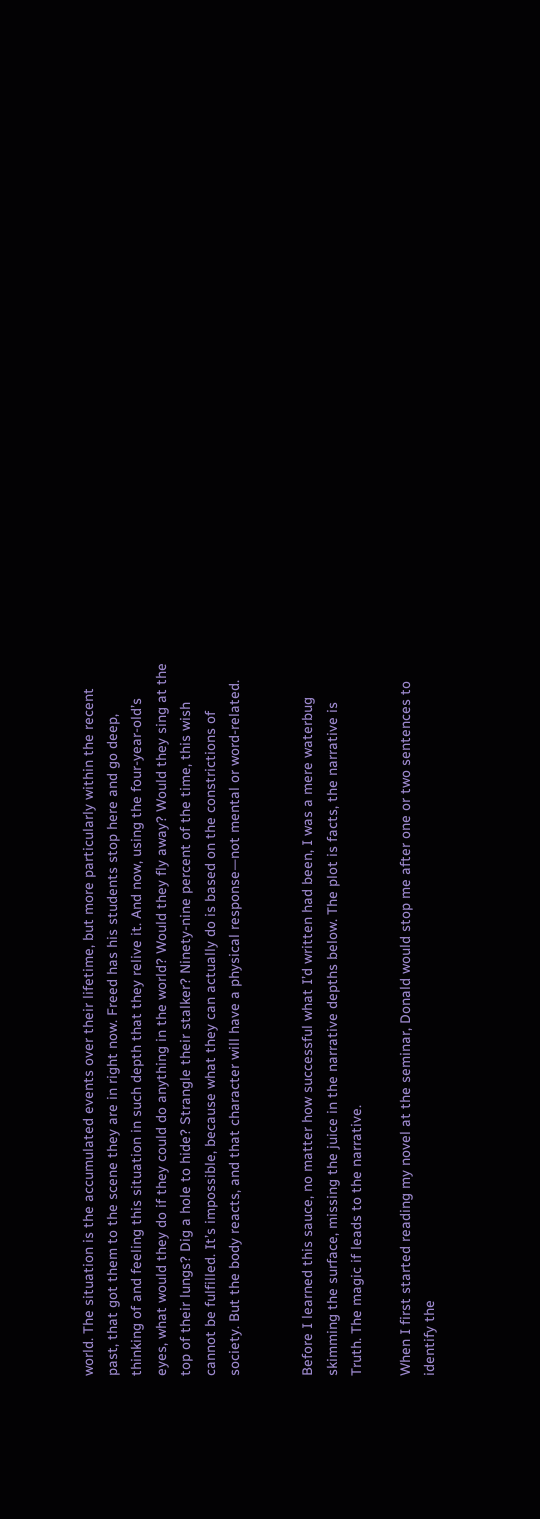world. The situation is the accumulated events over their lifetime, but more particularly within the recent past, that got them to the scene they are in right now. Freed has his students stop here and go deep, thinking of and feeling this situation in such depth that they relive it. And now, using the four-year-old’s eyes, what would they do if they could do anything in the world? Would they fly away? Would they sing at the top of their lungs? Dig a hole to hide? Strangle their stalker? Ninety-nine percent of the time, this wish cannot be fulfilled. It’s impossible, because what they can actually do is based on the constrictions of society. But the body reacts, and that character will have a physical response—not mental or word-related.


Before I learned this sauce, no matter how successful what I’d written had been, I was a mere waterbug skimming the surface, missing the juice in the narrative depths below. The plot is facts, the narrative is Truth. The magic if leads to the narrative.

When I first started reading my novel at the seminar, Donald would stop me after one or two sentences to identify the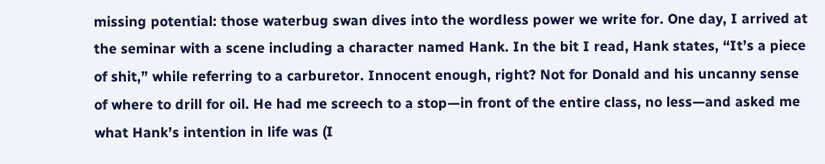missing potential: those waterbug swan dives into the wordless power we write for. One day, I arrived at the seminar with a scene including a character named Hank. In the bit I read, Hank states, “It’s a piece of shit,” while referring to a carburetor. Innocent enough, right? Not for Donald and his uncanny sense of where to drill for oil. He had me screech to a stop—in front of the entire class, no less—and asked me what Hank’s intention in life was (I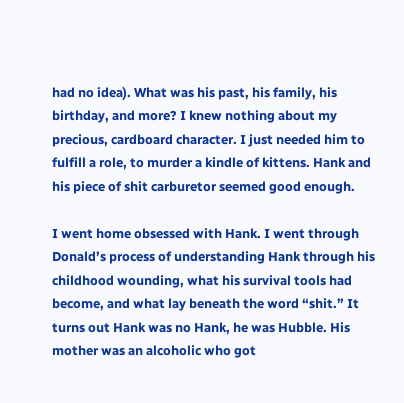had no idea). What was his past, his family, his birthday, and more? I knew nothing about my precious, cardboard character. I just needed him to fulfill a role, to murder a kindle of kittens. Hank and his piece of shit carburetor seemed good enough.

I went home obsessed with Hank. I went through Donald’s process of understanding Hank through his childhood wounding, what his survival tools had become, and what lay beneath the word “shit.” It turns out Hank was no Hank, he was Hubble. His mother was an alcoholic who got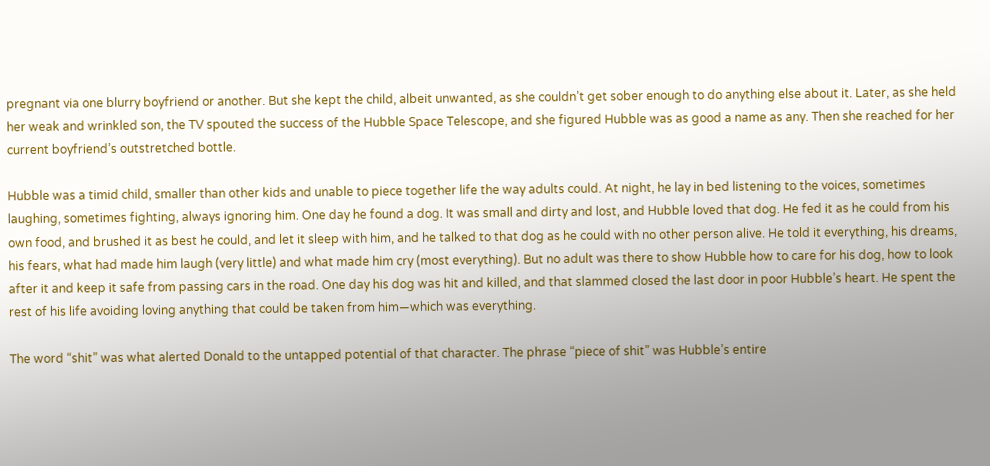pregnant via one blurry boyfriend or another. But she kept the child, albeit unwanted, as she couldn’t get sober enough to do anything else about it. Later, as she held her weak and wrinkled son, the TV spouted the success of the Hubble Space Telescope, and she figured Hubble was as good a name as any. Then she reached for her current boyfriend’s outstretched bottle.

Hubble was a timid child, smaller than other kids and unable to piece together life the way adults could. At night, he lay in bed listening to the voices, sometimes laughing, sometimes fighting, always ignoring him. One day he found a dog. It was small and dirty and lost, and Hubble loved that dog. He fed it as he could from his own food, and brushed it as best he could, and let it sleep with him, and he talked to that dog as he could with no other person alive. He told it everything, his dreams, his fears, what had made him laugh (very little) and what made him cry (most everything). But no adult was there to show Hubble how to care for his dog, how to look after it and keep it safe from passing cars in the road. One day his dog was hit and killed, and that slammed closed the last door in poor Hubble’s heart. He spent the rest of his life avoiding loving anything that could be taken from him—which was everything.

The word “shit” was what alerted Donald to the untapped potential of that character. The phrase “piece of shit” was Hubble’s entire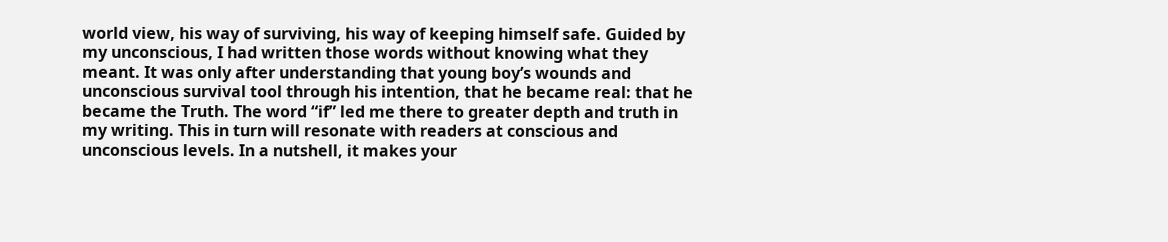world view, his way of surviving, his way of keeping himself safe. Guided by my unconscious, I had written those words without knowing what they meant. It was only after understanding that young boy’s wounds and unconscious survival tool through his intention, that he became real: that he became the Truth. The word “if” led me there to greater depth and truth in my writing. This in turn will resonate with readers at conscious and unconscious levels. In a nutshell, it makes your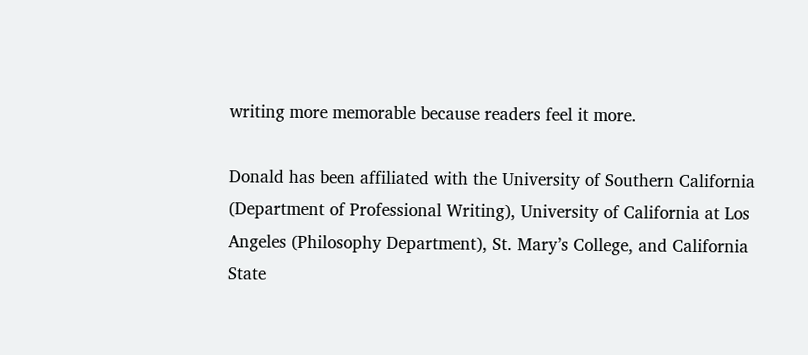writing more memorable because readers feel it more.

Donald has been affiliated with the University of Southern California (Department of Professional Writing), University of California at Los Angeles (Philosophy Department), St. Mary’s College, and California State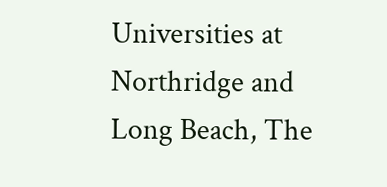Universities at Northridge and Long Beach, The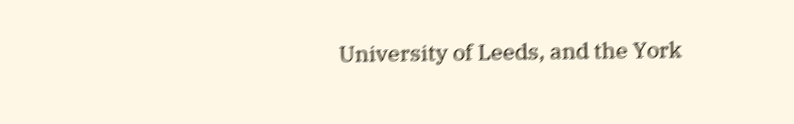University of Leeds, and the York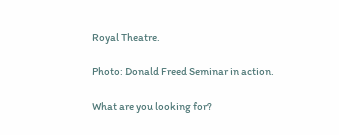Royal Theatre.

Photo: Donald Freed Seminar in action.

What are you looking for?